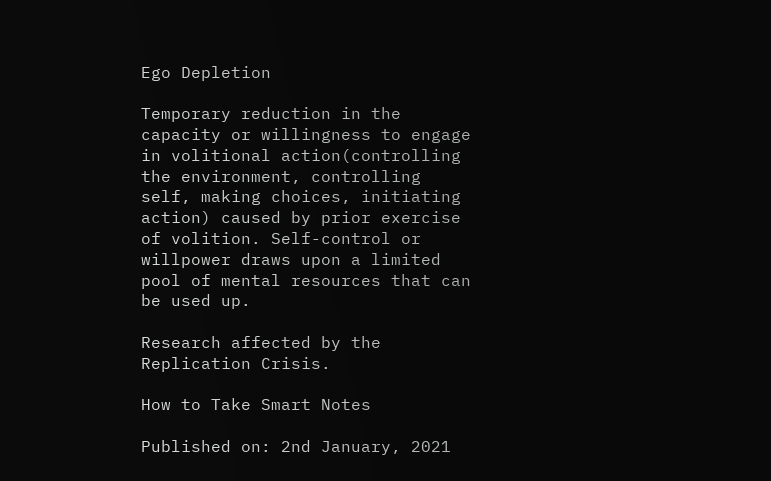Ego Depletion

Temporary reduction in the capacity or willingness to engage in volitional action(controlling the environment, controlling self, making choices, initiating action) caused by prior exercise of volition. Self-control or willpower draws upon a limited pool of mental resources that can be used up.

Research affected by the Replication Crisis.

How to Take Smart Notes

Published on: 2nd January, 2021